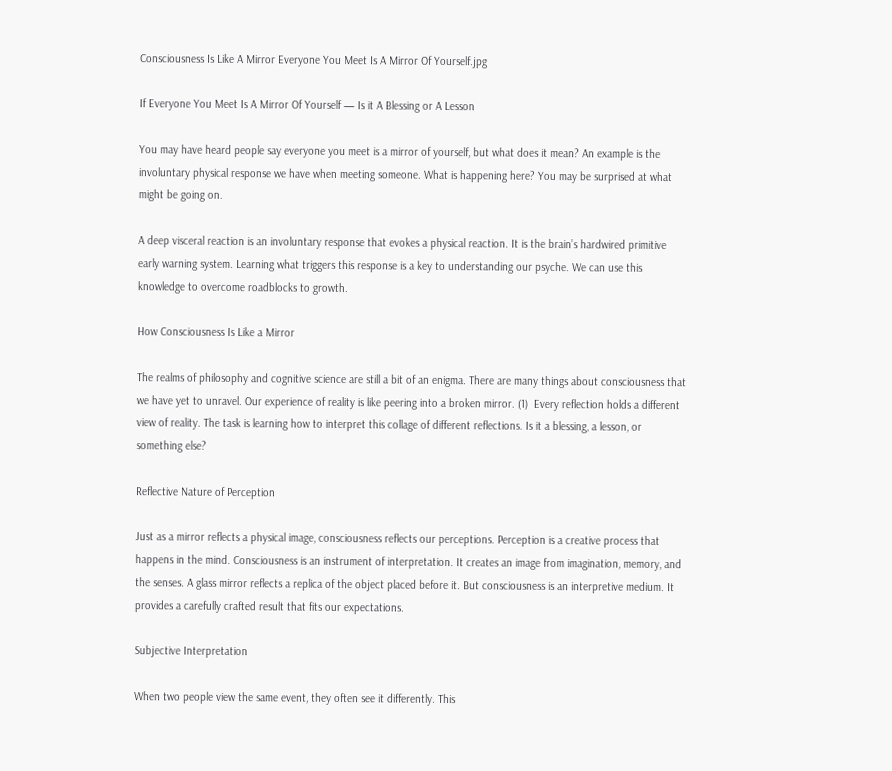Consciousness Is Like A Mirror Everyone You Meet Is A Mirror Of Yourself.jpg

If Everyone You Meet Is A Mirror Of Yourself — Is it A Blessing or A Lesson

You may have heard people say everyone you meet is a mirror of yourself, but what does it mean? An example is the involuntary physical response we have when meeting someone. What is happening here? You may be surprised at what might be going on.

A deep visceral reaction is an involuntary response that evokes a physical reaction. It is the brain’s hardwired primitive early warning system. Learning what triggers this response is a key to understanding our psyche. We can use this knowledge to overcome roadblocks to growth.

How Consciousness Is Like a Mirror

The realms of philosophy and cognitive science are still a bit of an enigma. There are many things about consciousness that we have yet to unravel. Our experience of reality is like peering into a broken mirror. (1)  Every reflection holds a different view of reality. The task is learning how to interpret this collage of different reflections. Is it a blessing, a lesson, or something else?

Reflective Nature of Perception

Just as a mirror reflects a physical image, consciousness reflects our perceptions. Perception is a creative process that happens in the mind. Consciousness is an instrument of interpretation. It creates an image from imagination, memory, and the senses. A glass mirror reflects a replica of the object placed before it. But consciousness is an interpretive medium. It provides a carefully crafted result that fits our expectations.

Subjective Interpretation

When two people view the same event, they often see it differently. This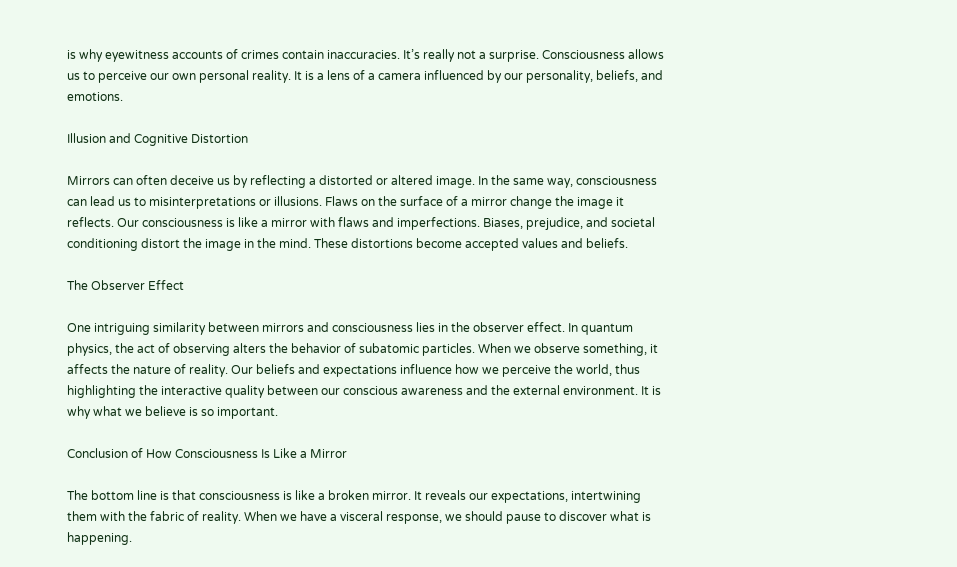is why eyewitness accounts of crimes contain inaccuracies. It’s really not a surprise. Consciousness allows us to perceive our own personal reality. It is a lens of a camera influenced by our personality, beliefs, and emotions.

Illusion and Cognitive Distortion

Mirrors can often deceive us by reflecting a distorted or altered image. In the same way, consciousness can lead us to misinterpretations or illusions. Flaws on the surface of a mirror change the image it reflects. Our consciousness is like a mirror with flaws and imperfections. Biases, prejudice, and societal conditioning distort the image in the mind. These distortions become accepted values and beliefs.

The Observer Effect

One intriguing similarity between mirrors and consciousness lies in the observer effect. In quantum physics, the act of observing alters the behavior of subatomic particles. When we observe something, it affects the nature of reality. Our beliefs and expectations influence how we perceive the world, thus highlighting the interactive quality between our conscious awareness and the external environment. It is why what we believe is so important.

Conclusion of How Consciousness Is Like a Mirror

The bottom line is that consciousness is like a broken mirror. It reveals our expectations, intertwining them with the fabric of reality. When we have a visceral response, we should pause to discover what is happening.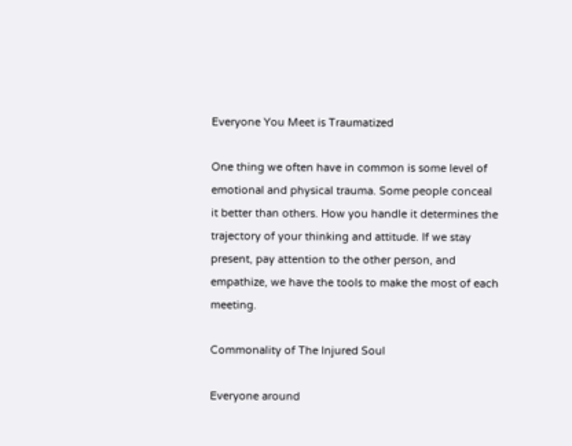Everyone You Meet is Traumatized

One thing we often have in common is some level of emotional and physical trauma. Some people conceal it better than others. How you handle it determines the trajectory of your thinking and attitude. If we stay present, pay attention to the other person, and empathize, we have the tools to make the most of each meeting.

Commonality of The Injured Soul

Everyone around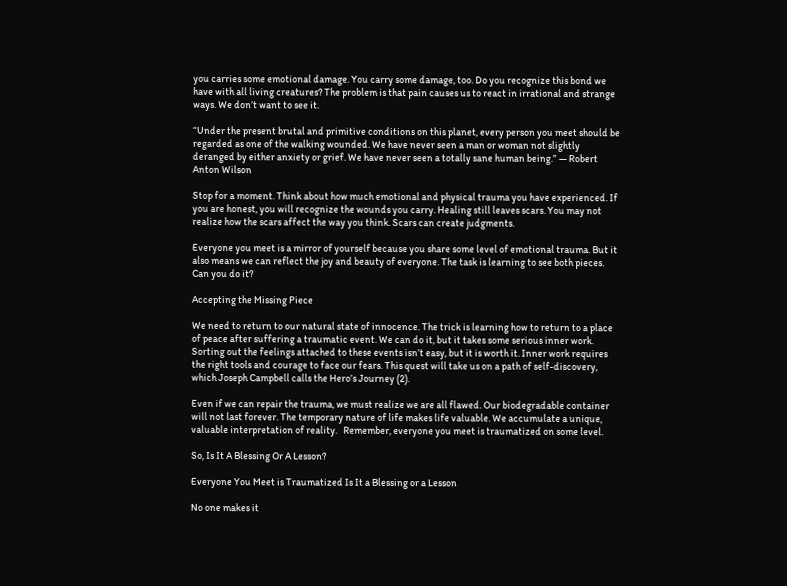you carries some emotional damage. You carry some damage, too. Do you recognize this bond we have with all living creatures? The problem is that pain causes us to react in irrational and strange ways. We don’t want to see it.

“Under the present brutal and primitive conditions on this planet, every person you meet should be regarded as one of the walking wounded. We have never seen a man or woman not slightly deranged by either anxiety or grief. We have never seen a totally sane human being.” — Robert Anton Wilson

Stop for a moment. Think about how much emotional and physical trauma you have experienced. If you are honest, you will recognize the wounds you carry. Healing still leaves scars. You may not realize how the scars affect the way you think. Scars can create judgments.

Everyone you meet is a mirror of yourself because you share some level of emotional trauma. But it also means we can reflect the joy and beauty of everyone. The task is learning to see both pieces. Can you do it?

Accepting the Missing Piece

We need to return to our natural state of innocence. The trick is learning how to return to a place of peace after suffering a traumatic event. We can do it, but it takes some serious inner work. Sorting out the feelings attached to these events isn’t easy, but it is worth it. Inner work requires the right tools and courage to face our fears. This quest will take us on a path of self-discovery, which Joseph Campbell calls the Hero’s Journey (2).

Even if we can repair the trauma, we must realize we are all flawed. Our biodegradable container will not last forever. The temporary nature of life makes life valuable. We accumulate a unique, valuable interpretation of reality.   Remember, everyone you meet is traumatized on some level.

So, Is It A Blessing Or A Lesson?

Everyone You Meet is Traumatized Is It a Blessing or a Lesson

No one makes it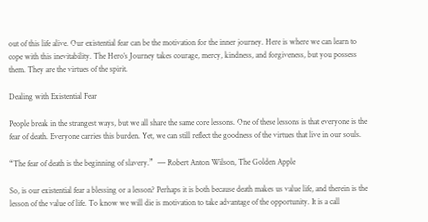out of this life alive. Our existential fear can be the motivation for the inner journey. Here is where we can learn to cope with this inevitability. The Hero’s Journey takes courage, mercy, kindness, and forgiveness, but you possess them. They are the virtues of the spirit.

Dealing with Existential Fear

People break in the strangest ways, but we all share the same core lessons. One of these lessons is that everyone is the fear of death. Everyone carries this burden. Yet, we can still reflect the goodness of the virtues that live in our souls.

“The fear of death is the beginning of slavery.”  ― Robert Anton Wilson, The Golden Apple

So, is our existential fear a blessing or a lesson? Perhaps it is both because death makes us value life, and therein is the lesson of the value of life. To know we will die is motivation to take advantage of the opportunity. It is a call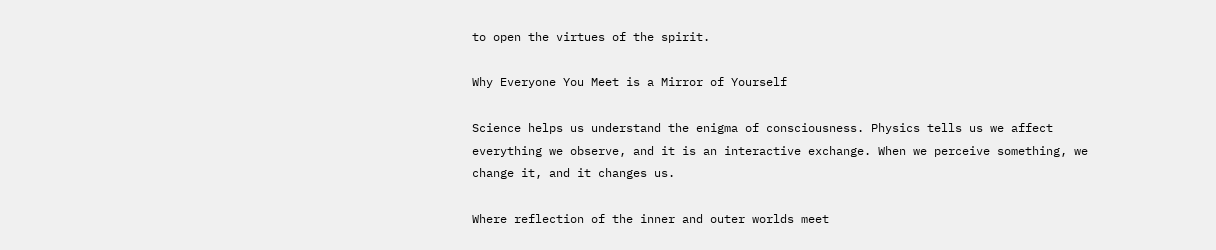to open the virtues of the spirit.

Why Everyone You Meet is a Mirror of Yourself

Science helps us understand the enigma of consciousness. Physics tells us we affect everything we observe, and it is an interactive exchange. When we perceive something, we change it, and it changes us.

Where reflection of the inner and outer worlds meet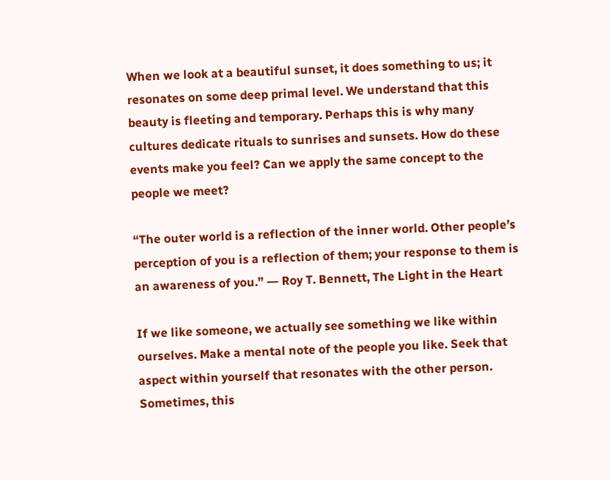When we look at a beautiful sunset, it does something to us; it resonates on some deep primal level. We understand that this beauty is fleeting and temporary. Perhaps this is why many cultures dedicate rituals to sunrises and sunsets. How do these events make you feel? Can we apply the same concept to the people we meet?

“The outer world is a reflection of the inner world. Other people’s perception of you is a reflection of them; your response to them is an awareness of you.” ― Roy T. Bennett, The Light in the Heart

If we like someone, we actually see something we like within ourselves. Make a mental note of the people you like. Seek that aspect within yourself that resonates with the other person. Sometimes, this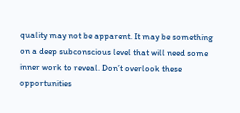quality may not be apparent. It may be something on a deep subconscious level that will need some inner work to reveal. Don’t overlook these opportunities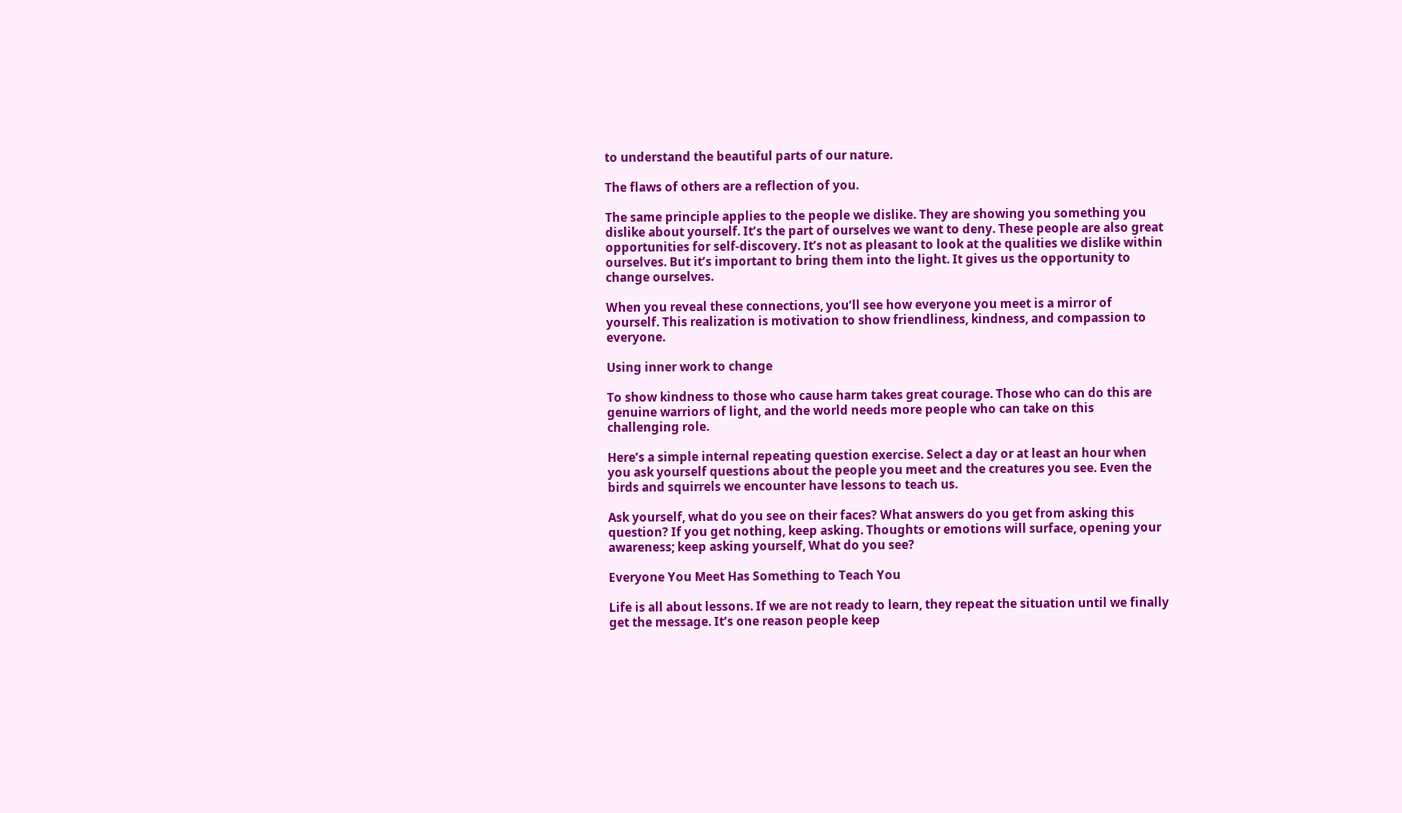to understand the beautiful parts of our nature.

The flaws of others are a reflection of you.

The same principle applies to the people we dislike. They are showing you something you dislike about yourself. It’s the part of ourselves we want to deny. These people are also great opportunities for self-discovery. It’s not as pleasant to look at the qualities we dislike within ourselves. But it’s important to bring them into the light. It gives us the opportunity to change ourselves.

When you reveal these connections, you’ll see how everyone you meet is a mirror of yourself. This realization is motivation to show friendliness, kindness, and compassion to everyone.

Using inner work to change

To show kindness to those who cause harm takes great courage. Those who can do this are genuine warriors of light, and the world needs more people who can take on this challenging role.

Here’s a simple internal repeating question exercise. Select a day or at least an hour when you ask yourself questions about the people you meet and the creatures you see. Even the birds and squirrels we encounter have lessons to teach us.

Ask yourself, what do you see on their faces? What answers do you get from asking this question? If you get nothing, keep asking. Thoughts or emotions will surface, opening your awareness; keep asking yourself, What do you see?

Everyone You Meet Has Something to Teach You

Life is all about lessons. If we are not ready to learn, they repeat the situation until we finally get the message. It’s one reason people keep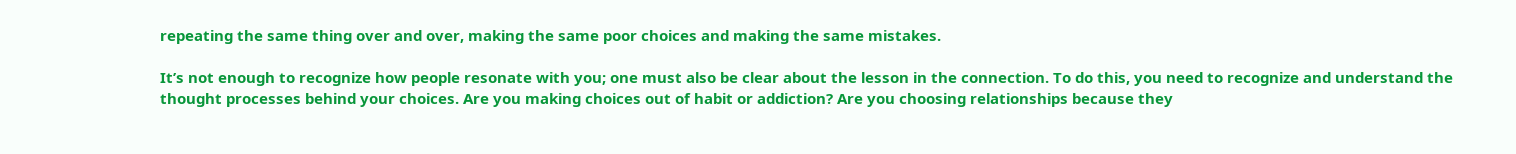repeating the same thing over and over, making the same poor choices and making the same mistakes.

It’s not enough to recognize how people resonate with you; one must also be clear about the lesson in the connection. To do this, you need to recognize and understand the thought processes behind your choices. Are you making choices out of habit or addiction? Are you choosing relationships because they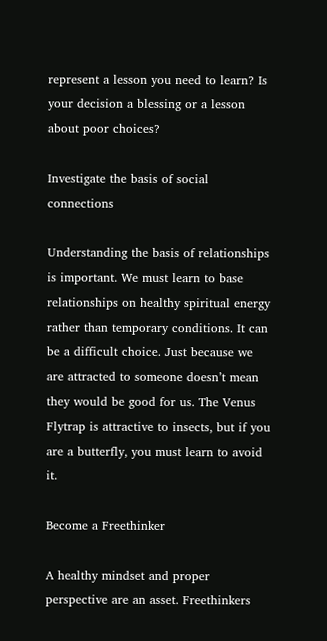represent a lesson you need to learn? Is your decision a blessing or a lesson about poor choices?

Investigate the basis of social connections

Understanding the basis of relationships is important. We must learn to base relationships on healthy spiritual energy rather than temporary conditions. It can be a difficult choice. Just because we are attracted to someone doesn’t mean they would be good for us. The Venus Flytrap is attractive to insects, but if you are a butterfly, you must learn to avoid it.

Become a Freethinker

A healthy mindset and proper perspective are an asset. Freethinkers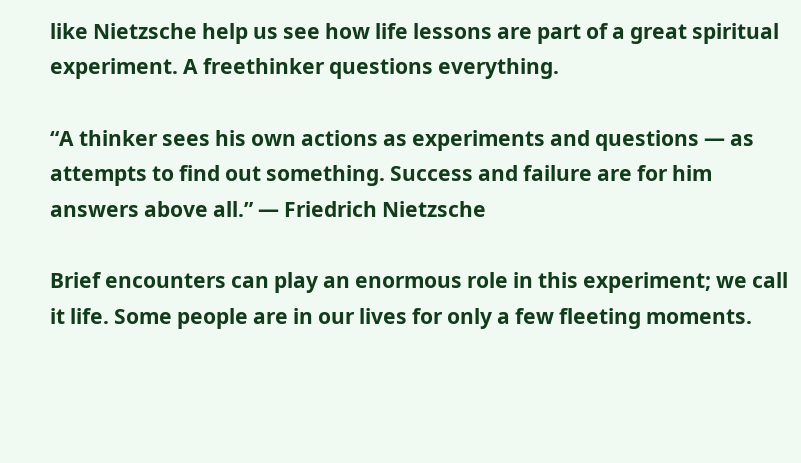like Nietzsche help us see how life lessons are part of a great spiritual experiment. A freethinker questions everything.

“A thinker sees his own actions as experiments and questions ― as attempts to find out something. Success and failure are for him answers above all.” ― Friedrich Nietzsche

Brief encounters can play an enormous role in this experiment; we call it life. Some people are in our lives for only a few fleeting moments.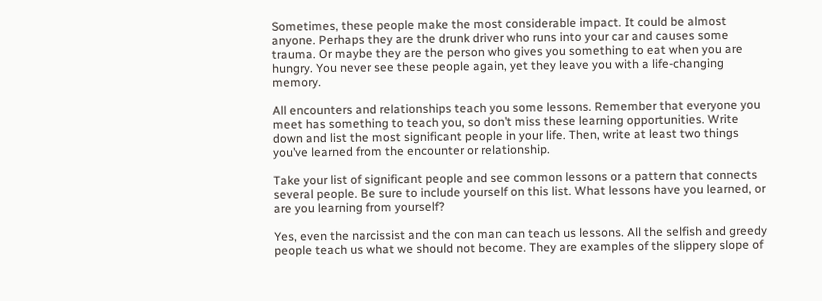Sometimes, these people make the most considerable impact. It could be almost anyone. Perhaps they are the drunk driver who runs into your car and causes some trauma. Or maybe they are the person who gives you something to eat when you are hungry. You never see these people again, yet they leave you with a life-changing memory.

All encounters and relationships teach you some lessons. Remember that everyone you meet has something to teach you, so don’t miss these learning opportunities. Write down and list the most significant people in your life. Then, write at least two things you’ve learned from the encounter or relationship.

Take your list of significant people and see common lessons or a pattern that connects several people. Be sure to include yourself on this list. What lessons have you learned, or are you learning from yourself?

Yes, even the narcissist and the con man can teach us lessons. All the selfish and greedy people teach us what we should not become. They are examples of the slippery slope of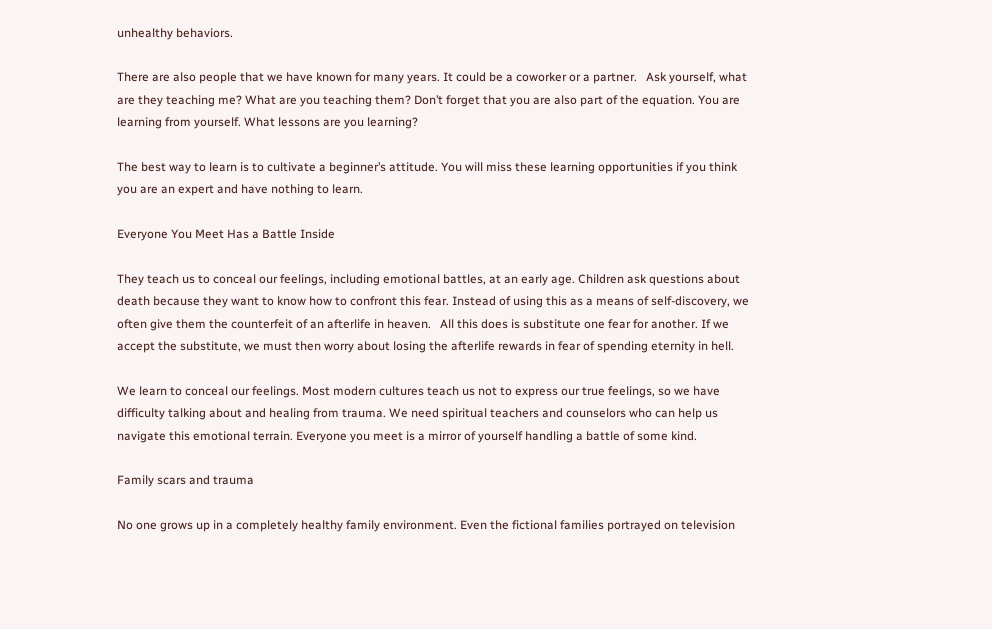unhealthy behaviors.

There are also people that we have known for many years. It could be a coworker or a partner.   Ask yourself, what are they teaching me? What are you teaching them? Don’t forget that you are also part of the equation. You are learning from yourself. What lessons are you learning?

The best way to learn is to cultivate a beginner’s attitude. You will miss these learning opportunities if you think you are an expert and have nothing to learn.

Everyone You Meet Has a Battle Inside

They teach us to conceal our feelings, including emotional battles, at an early age. Children ask questions about death because they want to know how to confront this fear. Instead of using this as a means of self-discovery, we often give them the counterfeit of an afterlife in heaven.   All this does is substitute one fear for another. If we accept the substitute, we must then worry about losing the afterlife rewards in fear of spending eternity in hell.

We learn to conceal our feelings. Most modern cultures teach us not to express our true feelings, so we have difficulty talking about and healing from trauma. We need spiritual teachers and counselors who can help us navigate this emotional terrain. Everyone you meet is a mirror of yourself handling a battle of some kind.

Family scars and trauma

No one grows up in a completely healthy family environment. Even the fictional families portrayed on television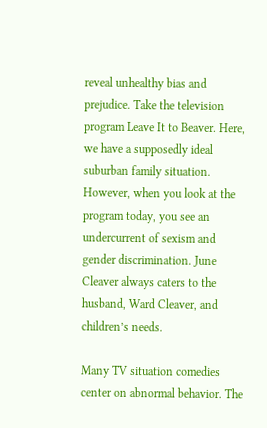reveal unhealthy bias and prejudice. Take the television program Leave It to Beaver. Here, we have a supposedly ideal suburban family situation. However, when you look at the program today, you see an undercurrent of sexism and gender discrimination. June Cleaver always caters to the husband, Ward Cleaver, and children’s needs.

Many TV situation comedies center on abnormal behavior. The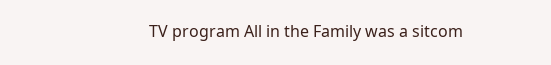TV program All in the Family was a sitcom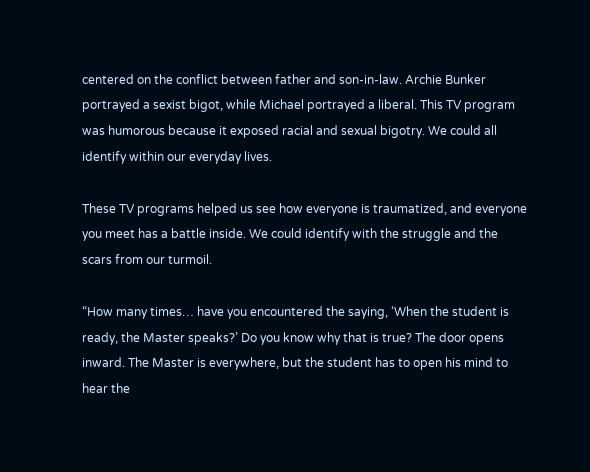centered on the conflict between father and son-in-law. Archie Bunker portrayed a sexist bigot, while Michael portrayed a liberal. This TV program was humorous because it exposed racial and sexual bigotry. We could all identify within our everyday lives.

These TV programs helped us see how everyone is traumatized, and everyone you meet has a battle inside. We could identify with the struggle and the scars from our turmoil.

“How many times… have you encountered the saying, ‘When the student is ready, the Master speaks?’ Do you know why that is true? The door opens inward. The Master is everywhere, but the student has to open his mind to hear the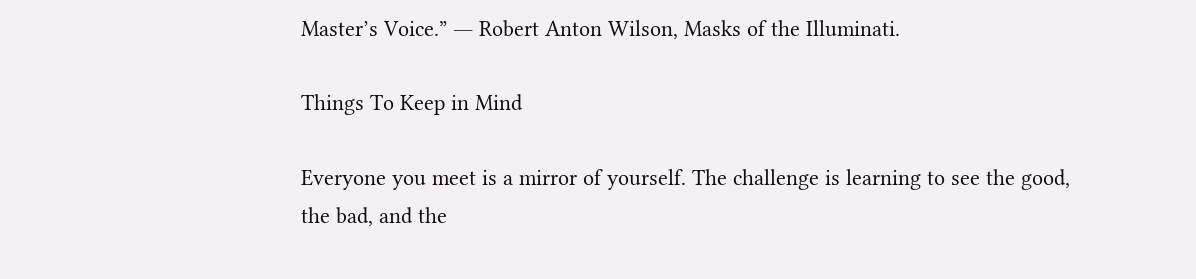Master’s Voice.” ― Robert Anton Wilson, Masks of the Illuminati.

Things To Keep in Mind

Everyone you meet is a mirror of yourself. The challenge is learning to see the good, the bad, and the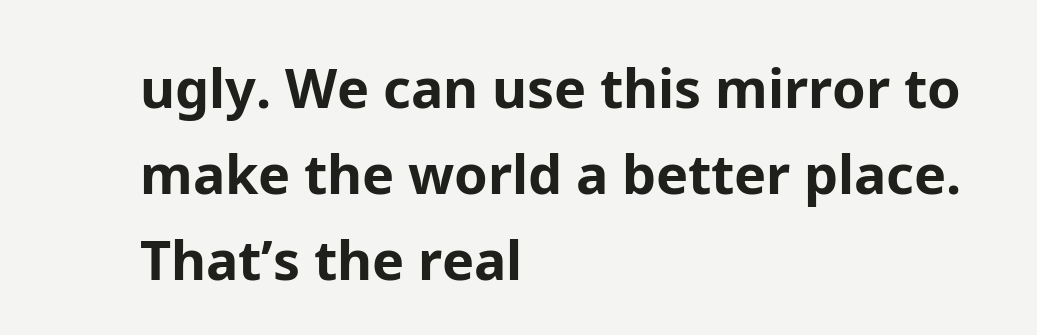ugly. We can use this mirror to make the world a better place. That’s the real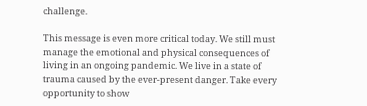challenge.

This message is even more critical today. We still must manage the emotional and physical consequences of living in an ongoing pandemic. We live in a state of trauma caused by the ever-present danger. Take every opportunity to show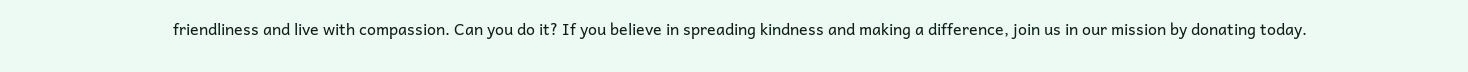friendliness and live with compassion. Can you do it? If you believe in spreading kindness and making a difference, join us in our mission by donating today.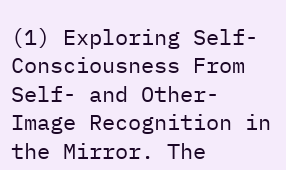(1) Exploring Self-Consciousness From Self- and Other-Image Recognition in the Mirror. The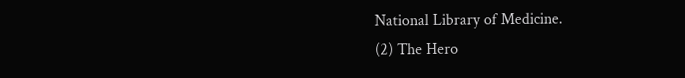National Library of Medicine.
(2) The Hero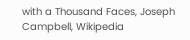with a Thousand Faces, Joseph Campbell, Wikipedia